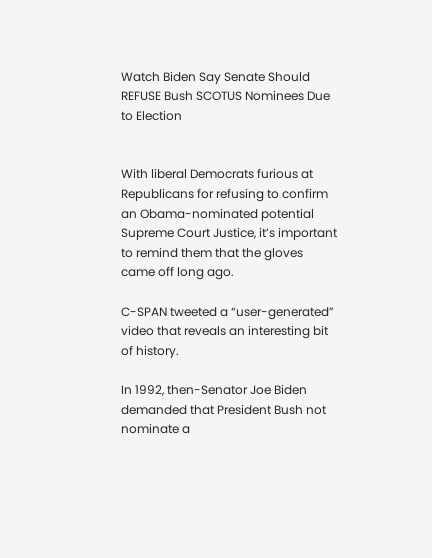Watch Biden Say Senate Should REFUSE Bush SCOTUS Nominees Due to Election


With liberal Democrats furious at Republicans for refusing to confirm an Obama-nominated potential Supreme Court Justice, it’s important to remind them that the gloves came off long ago.

C-SPAN tweeted a “user-generated” video that reveals an interesting bit of history.

In 1992, then-Senator Joe Biden demanded that President Bush not nominate a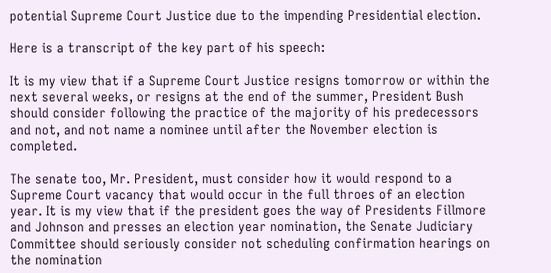potential Supreme Court Justice due to the impending Presidential election.

Here is a transcript of the key part of his speech:

It is my view that if a Supreme Court Justice resigns tomorrow or within the next several weeks, or resigns at the end of the summer, President Bush should consider following the practice of the majority of his predecessors and not, and not name a nominee until after the November election is completed.

The senate too, Mr. President, must consider how it would respond to a Supreme Court vacancy that would occur in the full throes of an election year. It is my view that if the president goes the way of Presidents Fillmore and Johnson and presses an election year nomination, the Senate Judiciary Committee should seriously consider not scheduling confirmation hearings on the nomination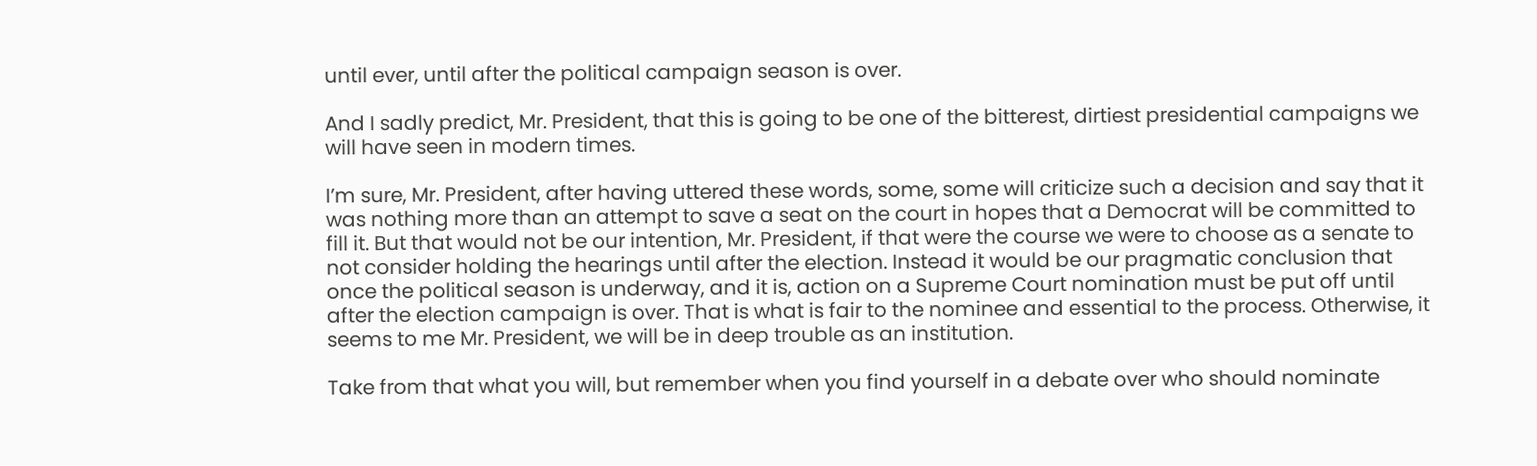until ever, until after the political campaign season is over.

And I sadly predict, Mr. President, that this is going to be one of the bitterest, dirtiest presidential campaigns we will have seen in modern times.

I’m sure, Mr. President, after having uttered these words, some, some will criticize such a decision and say that it was nothing more than an attempt to save a seat on the court in hopes that a Democrat will be committed to fill it. But that would not be our intention, Mr. President, if that were the course we were to choose as a senate to not consider holding the hearings until after the election. Instead it would be our pragmatic conclusion that once the political season is underway, and it is, action on a Supreme Court nomination must be put off until after the election campaign is over. That is what is fair to the nominee and essential to the process. Otherwise, it seems to me Mr. President, we will be in deep trouble as an institution.

Take from that what you will, but remember when you find yourself in a debate over who should nominate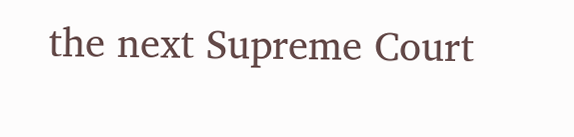the next Supreme Court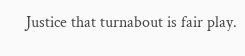Justice that turnabout is fair play.